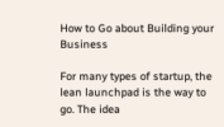How to Go about Building your Business

For many types of startup, the lean launchpad is the way to go. The idea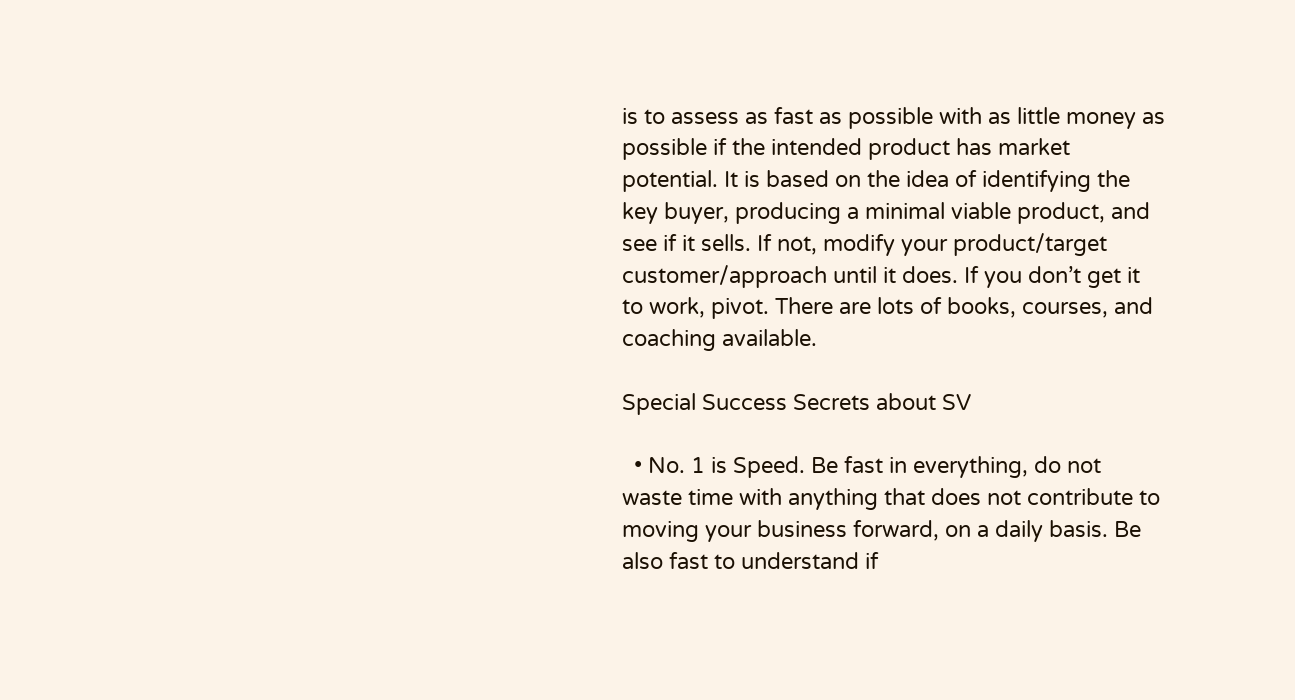is to assess as fast as possible with as little money as possible if the intended product has market potential. It is based on the idea of identifying the key buyer, producing a minimal viable product, and see if it sells. If not, modify your product/target customer/approach until it does. If you don’t get it to work, pivot. There are lots of books, courses, and coaching available.

Special Success Secrets about SV

  • No. 1 is Speed. Be fast in everything, do not waste time with anything that does not contribute to moving your business forward, on a daily basis. Be also fast to understand if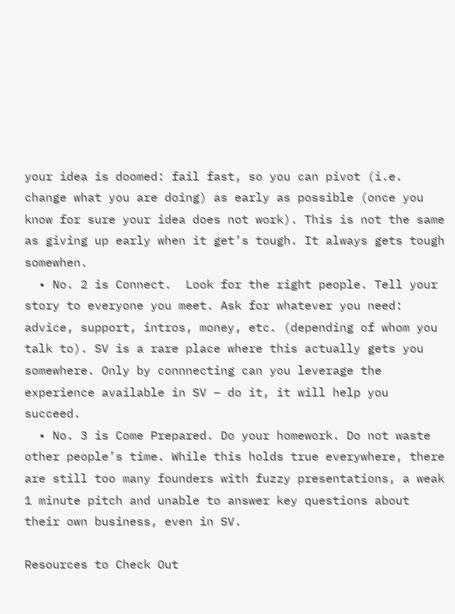your idea is doomed: fail fast, so you can pivot (i.e. change what you are doing) as early as possible (once you know for sure your idea does not work). This is not the same as giving up early when it get’s tough. It always gets tough somewhen.
  • No. 2 is Connect.  Look for the right people. Tell your story to everyone you meet. Ask for whatever you need: advice, support, intros, money, etc. (depending of whom you talk to). SV is a rare place where this actually gets you somewhere. Only by connnecting can you leverage the experience available in SV – do it, it will help you succeed.
  • No. 3 is Come Prepared. Do your homework. Do not waste other people’s time. While this holds true everywhere, there are still too many founders with fuzzy presentations, a weak 1 minute pitch and unable to answer key questions about their own business, even in SV.

Resources to Check Out